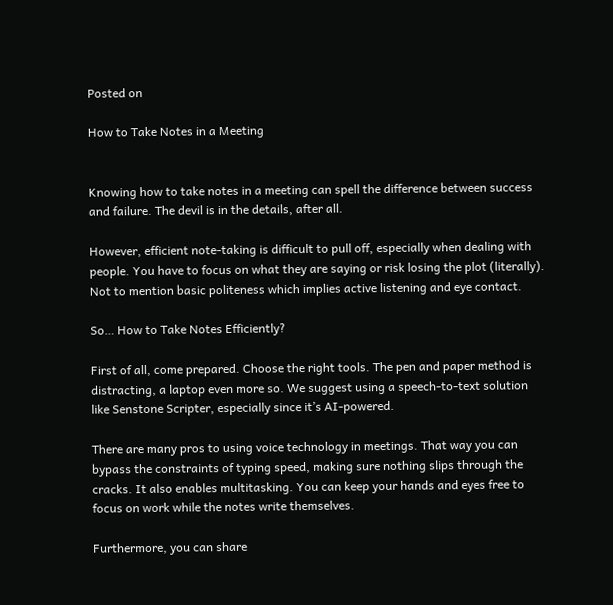Posted on

How to Take Notes in a Meeting


Knowing how to take notes in a meeting can spell the difference between success and failure. The devil is in the details, after all.

However, efficient note-taking is difficult to pull off, especially when dealing with people. You have to focus on what they are saying or risk losing the plot (literally). Not to mention basic politeness which implies active listening and eye contact.

So… How to Take Notes Efficiently?

First of all, come prepared. Choose the right tools. The pen and paper method is distracting, a laptop even more so. We suggest using a speech-to-text solution like Senstone Scripter, especially since it’s AI-powered.

There are many pros to using voice technology in meetings. That way you can bypass the constraints of typing speed, making sure nothing slips through the cracks. It also enables multitasking. You can keep your hands and eyes free to focus on work while the notes write themselves.

Furthermore, you can share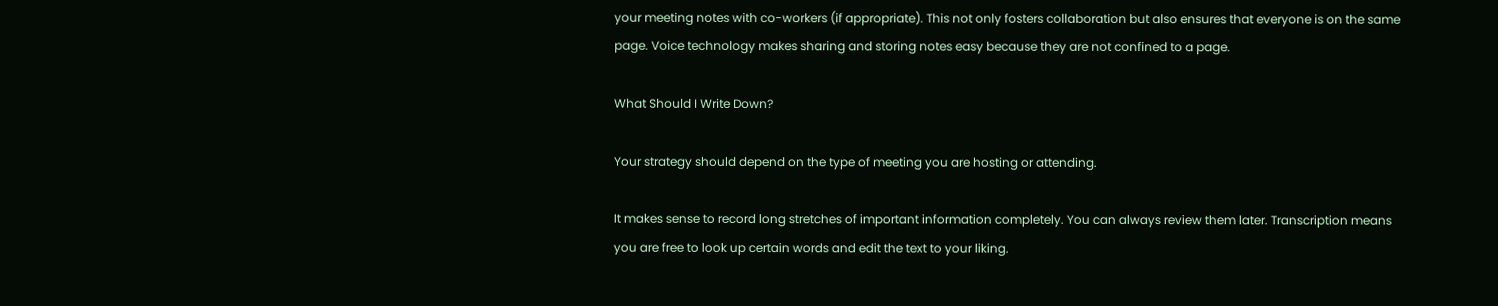your meeting notes with co-workers (if appropriate). This not only fosters collaboration but also ensures that everyone is on the same page. Voice technology makes sharing and storing notes easy because they are not confined to a page.

What Should I Write Down?

Your strategy should depend on the type of meeting you are hosting or attending.

It makes sense to record long stretches of important information completely. You can always review them later. Transcription means you are free to look up certain words and edit the text to your liking.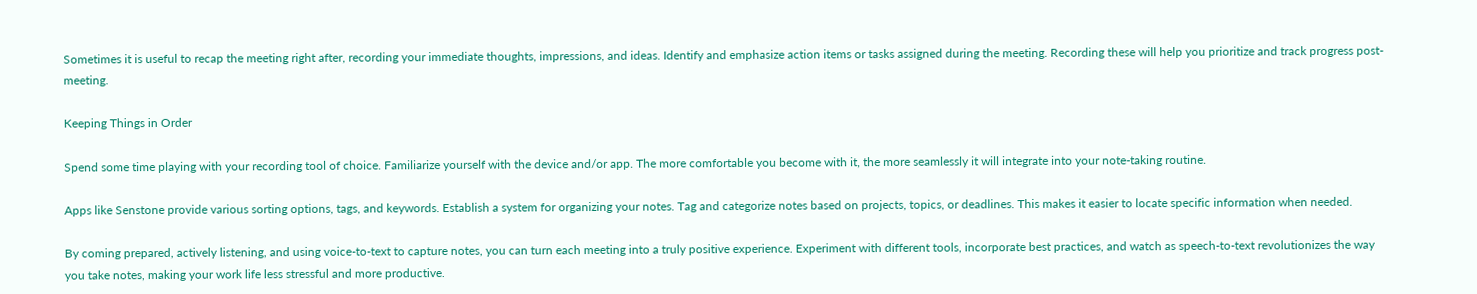Sometimes it is useful to recap the meeting right after, recording your immediate thoughts, impressions, and ideas. Identify and emphasize action items or tasks assigned during the meeting. Recording these will help you prioritize and track progress post-meeting.

Keeping Things in Order

Spend some time playing with your recording tool of choice. Familiarize yourself with the device and/or app. The more comfortable you become with it, the more seamlessly it will integrate into your note-taking routine.

Apps like Senstone provide various sorting options, tags, and keywords. Establish a system for organizing your notes. Tag and categorize notes based on projects, topics, or deadlines. This makes it easier to locate specific information when needed.

By coming prepared, actively listening, and using voice-to-text to capture notes, you can turn each meeting into a truly positive experience. Experiment with different tools, incorporate best practices, and watch as speech-to-text revolutionizes the way you take notes, making your work life less stressful and more productive.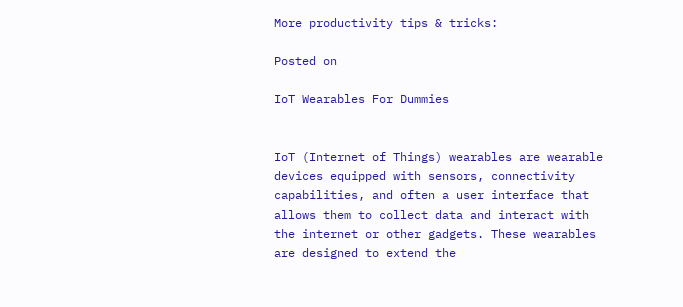More productivity tips & tricks:

Posted on

IoT Wearables For Dummies


IoT (Internet of Things) wearables are wearable devices equipped with sensors, connectivity capabilities, and often a user interface that allows them to collect data and interact with the internet or other gadgets. These wearables are designed to extend the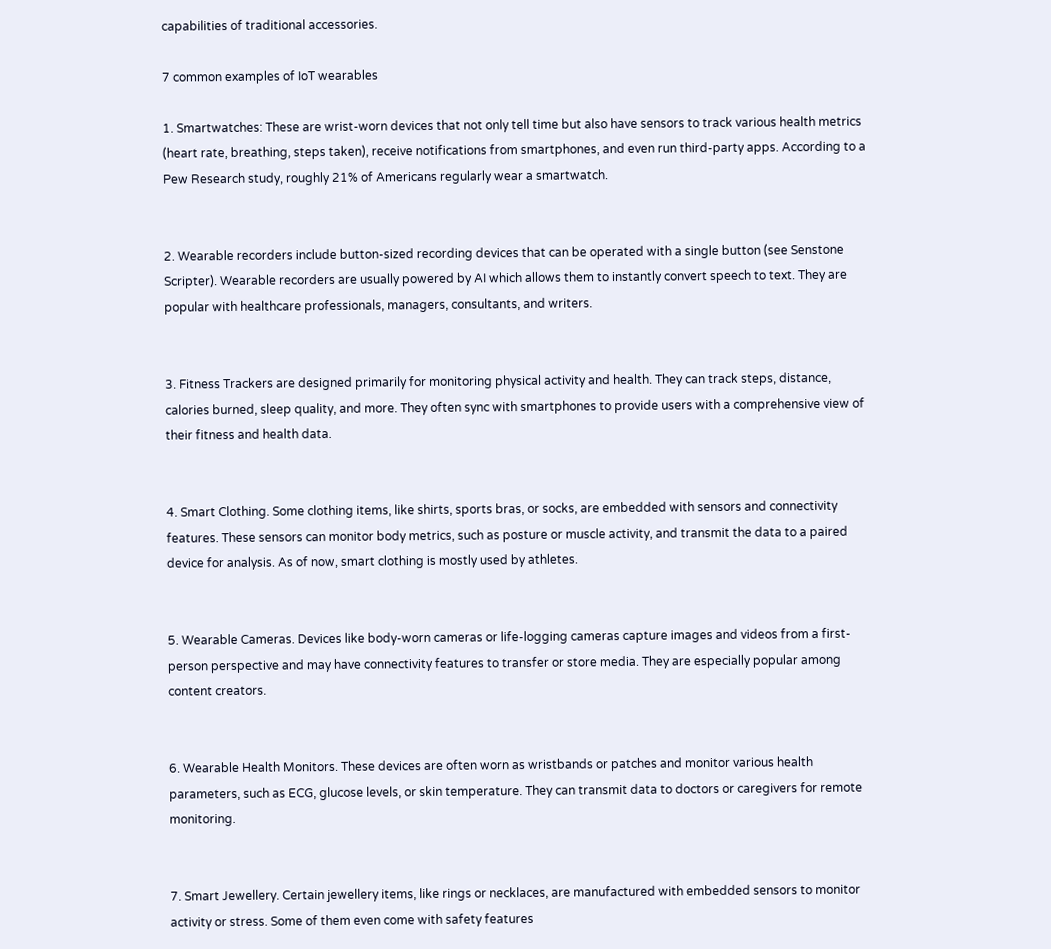capabilities of traditional accessories.

7 common examples of IoT wearables

1. Smartwatches: These are wrist-worn devices that not only tell time but also have sensors to track various health metrics (heart rate, breathing, steps taken), receive notifications from smartphones, and even run third-party apps. According to a Pew Research study, roughly 21% of Americans regularly wear a smartwatch.


2. Wearable recorders include button-sized recording devices that can be operated with a single button (see Senstone Scripter). Wearable recorders are usually powered by AI which allows them to instantly convert speech to text. They are popular with healthcare professionals, managers, consultants, and writers.


3. Fitness Trackers are designed primarily for monitoring physical activity and health. They can track steps, distance, calories burned, sleep quality, and more. They often sync with smartphones to provide users with a comprehensive view of their fitness and health data.


4. Smart Clothing. Some clothing items, like shirts, sports bras, or socks, are embedded with sensors and connectivity features. These sensors can monitor body metrics, such as posture or muscle activity, and transmit the data to a paired device for analysis. As of now, smart clothing is mostly used by athletes.


5. Wearable Cameras. Devices like body-worn cameras or life-logging cameras capture images and videos from a first-person perspective and may have connectivity features to transfer or store media. They are especially popular among content creators.


6. Wearable Health Monitors. These devices are often worn as wristbands or patches and monitor various health parameters, such as ECG, glucose levels, or skin temperature. They can transmit data to doctors or caregivers for remote monitoring.


7. Smart Jewellery. Certain jewellery items, like rings or necklaces, are manufactured with embedded sensors to monitor activity or stress. Some of them even come with safety features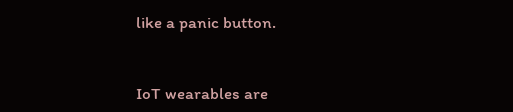like a panic button.


IoT wearables are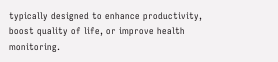typically designed to enhance productivity, boost quality of life, or improve health monitoring.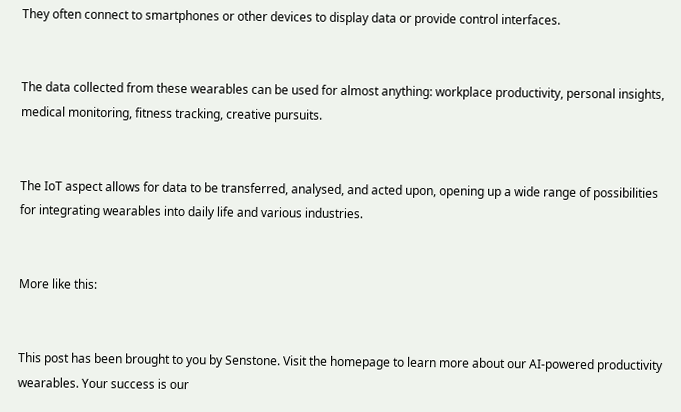They often connect to smartphones or other devices to display data or provide control interfaces.


The data collected from these wearables can be used for almost anything: workplace productivity, personal insights, medical monitoring, fitness tracking, creative pursuits.


The IoT aspect allows for data to be transferred, analysed, and acted upon, opening up a wide range of possibilities for integrating wearables into daily life and various industries.


More like this:


This post has been brought to you by Senstone. Visit the homepage to learn more about our AI-powered productivity wearables. Your success is our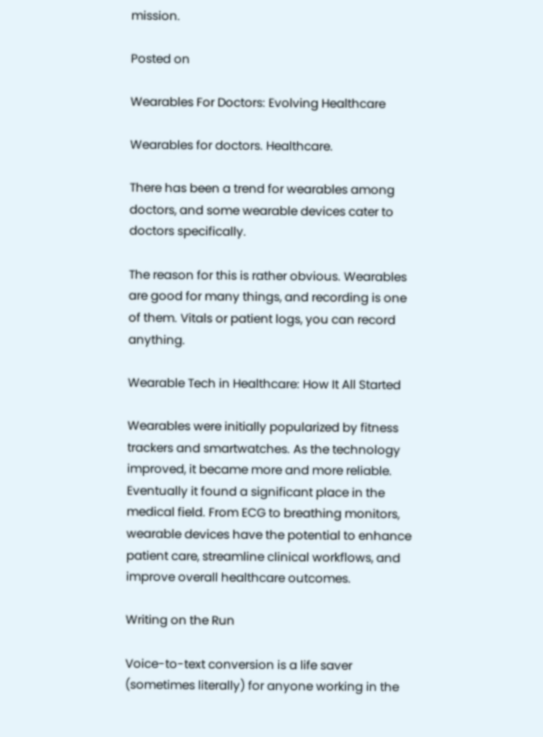mission.

Posted on

Wearables For Doctors: Evolving Healthcare

Wearables for doctors. Healthcare.

There has been a trend for wearables among doctors, and some wearable devices cater to doctors specifically.

The reason for this is rather obvious. Wearables are good for many things, and recording is one of them. Vitals or patient logs, you can record anything.

Wearable Tech in Healthcare: How It All Started

Wearables were initially popularized by fitness trackers and smartwatches. As the technology improved, it became more and more reliable. Eventually it found a significant place in the medical field. From ECG to breathing monitors, wearable devices have the potential to enhance patient care, streamline clinical workflows, and improve overall healthcare outcomes.

Writing on the Run

Voice-to-text conversion is a life saver (sometimes literally) for anyone working in the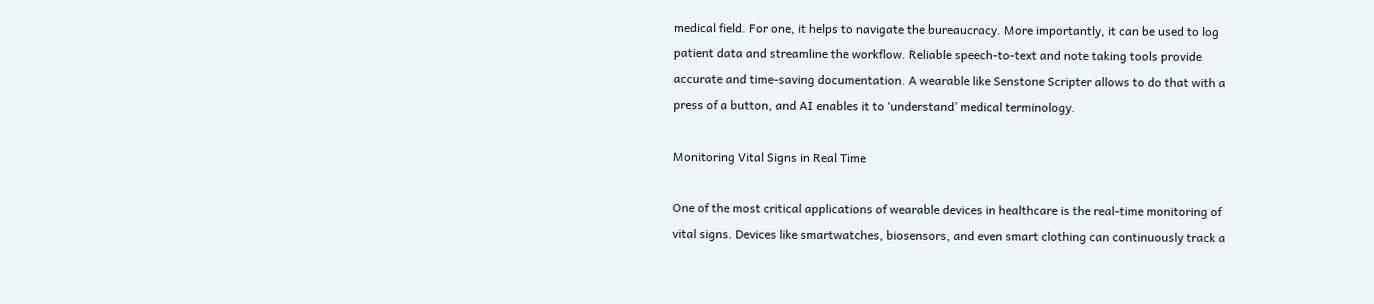medical field. For one, it helps to navigate the bureaucracy. More importantly, it can be used to log patient data and streamline the workflow. Reliable speech-to-text and note taking tools provide accurate and time-saving documentation. A wearable like Senstone Scripter allows to do that with a press of a button, and AI enables it to ‘understand’ medical terminology.

Monitoring Vital Signs in Real Time

One of the most critical applications of wearable devices in healthcare is the real-time monitoring of vital signs. Devices like smartwatches, biosensors, and even smart clothing can continuously track a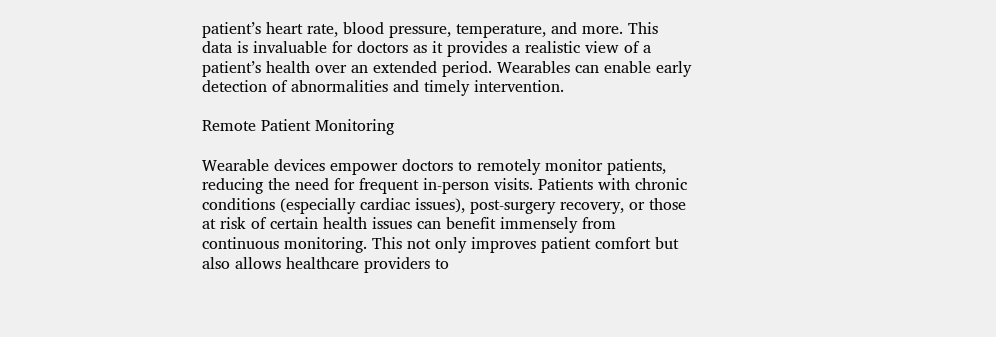patient’s heart rate, blood pressure, temperature, and more. This data is invaluable for doctors as it provides a realistic view of a patient’s health over an extended period. Wearables can enable early detection of abnormalities and timely intervention.

Remote Patient Monitoring

Wearable devices empower doctors to remotely monitor patients, reducing the need for frequent in-person visits. Patients with chronic conditions (especially cardiac issues), post-surgery recovery, or those at risk of certain health issues can benefit immensely from continuous monitoring. This not only improves patient comfort but also allows healthcare providers to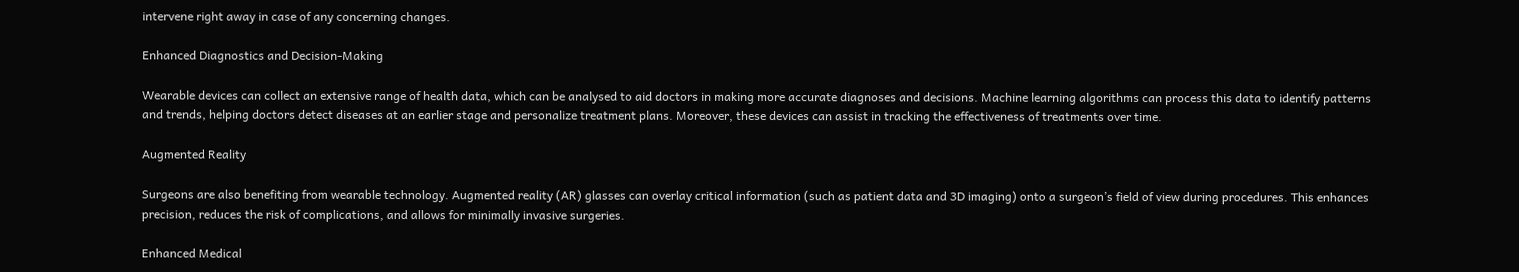intervene right away in case of any concerning changes.

Enhanced Diagnostics and Decision-Making

Wearable devices can collect an extensive range of health data, which can be analysed to aid doctors in making more accurate diagnoses and decisions. Machine learning algorithms can process this data to identify patterns and trends, helping doctors detect diseases at an earlier stage and personalize treatment plans. Moreover, these devices can assist in tracking the effectiveness of treatments over time.

Augmented Reality

Surgeons are also benefiting from wearable technology. Augmented reality (AR) glasses can overlay critical information (such as patient data and 3D imaging) onto a surgeon’s field of view during procedures. This enhances precision, reduces the risk of complications, and allows for minimally invasive surgeries.

Enhanced Medical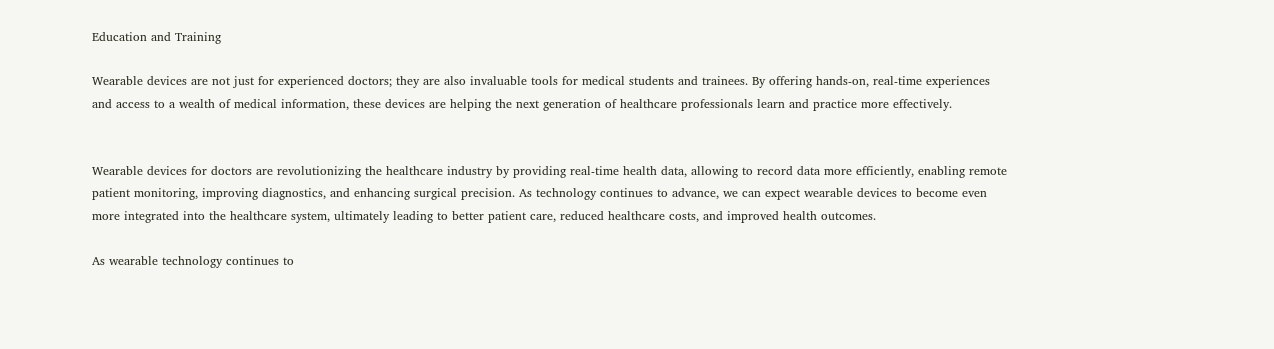Education and Training

Wearable devices are not just for experienced doctors; they are also invaluable tools for medical students and trainees. By offering hands-on, real-time experiences and access to a wealth of medical information, these devices are helping the next generation of healthcare professionals learn and practice more effectively.


Wearable devices for doctors are revolutionizing the healthcare industry by providing real-time health data, allowing to record data more efficiently, enabling remote patient monitoring, improving diagnostics, and enhancing surgical precision. As technology continues to advance, we can expect wearable devices to become even more integrated into the healthcare system, ultimately leading to better patient care, reduced healthcare costs, and improved health outcomes.

As wearable technology continues to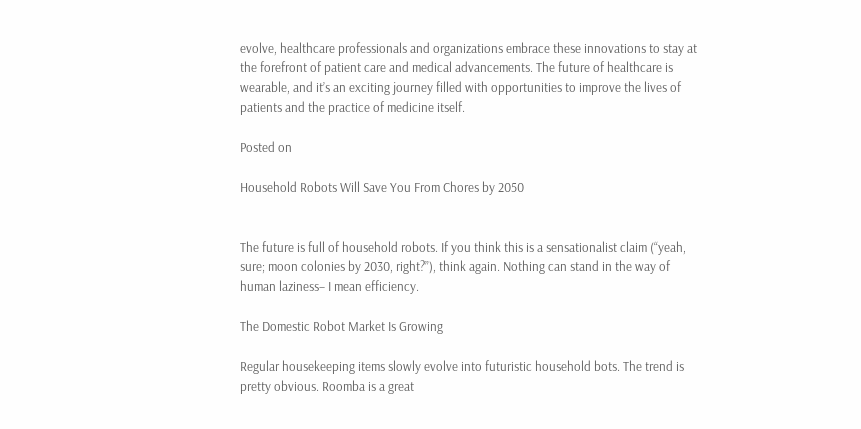evolve, healthcare professionals and organizations embrace these innovations to stay at the forefront of patient care and medical advancements. The future of healthcare is wearable, and it’s an exciting journey filled with opportunities to improve the lives of patients and the practice of medicine itself.

Posted on

Household Robots Will Save You From Chores by 2050


The future is full of household robots. If you think this is a sensationalist claim (“yeah, sure; moon colonies by 2030, right?”), think again. Nothing can stand in the way of human laziness– I mean efficiency.

The Domestic Robot Market Is Growing

Regular housekeeping items slowly evolve into futuristic household bots. The trend is pretty obvious. Roomba is a great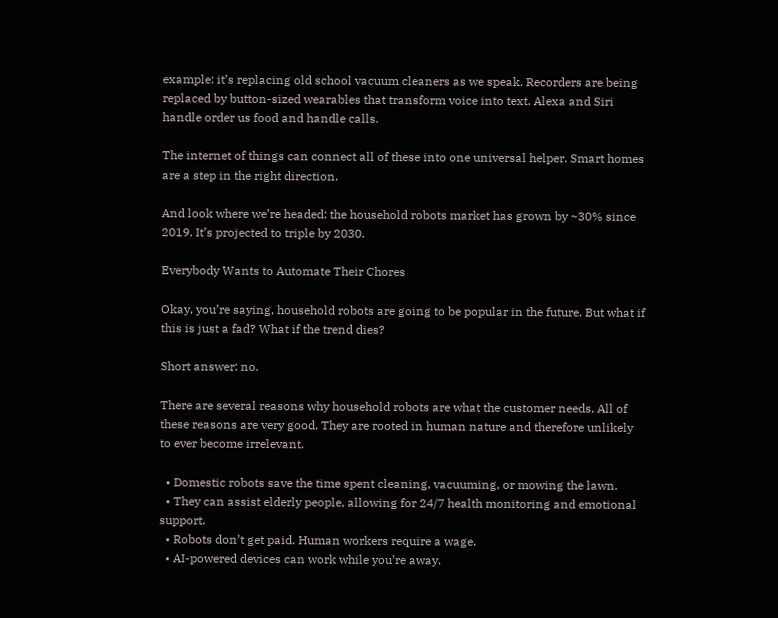example: it’s replacing old school vacuum cleaners as we speak. Recorders are being replaced by button-sized wearables that transform voice into text. Alexa and Siri handle order us food and handle calls.

The internet of things can connect all of these into one universal helper. Smart homes are a step in the right direction.

And look where we’re headed: the household robots market has grown by ~30% since 2019. It’s projected to triple by 2030.

Everybody Wants to Automate Their Chores

Okay, you’re saying, household robots are going to be popular in the future. But what if this is just a fad? What if the trend dies?

Short answer: no.

There are several reasons why household robots are what the customer needs. All of these reasons are very good. They are rooted in human nature and therefore unlikely to ever become irrelevant.

  • Domestic robots save the time spent cleaning, vacuuming, or mowing the lawn.
  • They can assist elderly people, allowing for 24/7 health monitoring and emotional support.
  • Robots don’t get paid. Human workers require a wage.
  • AI-powered devices can work while you’re away.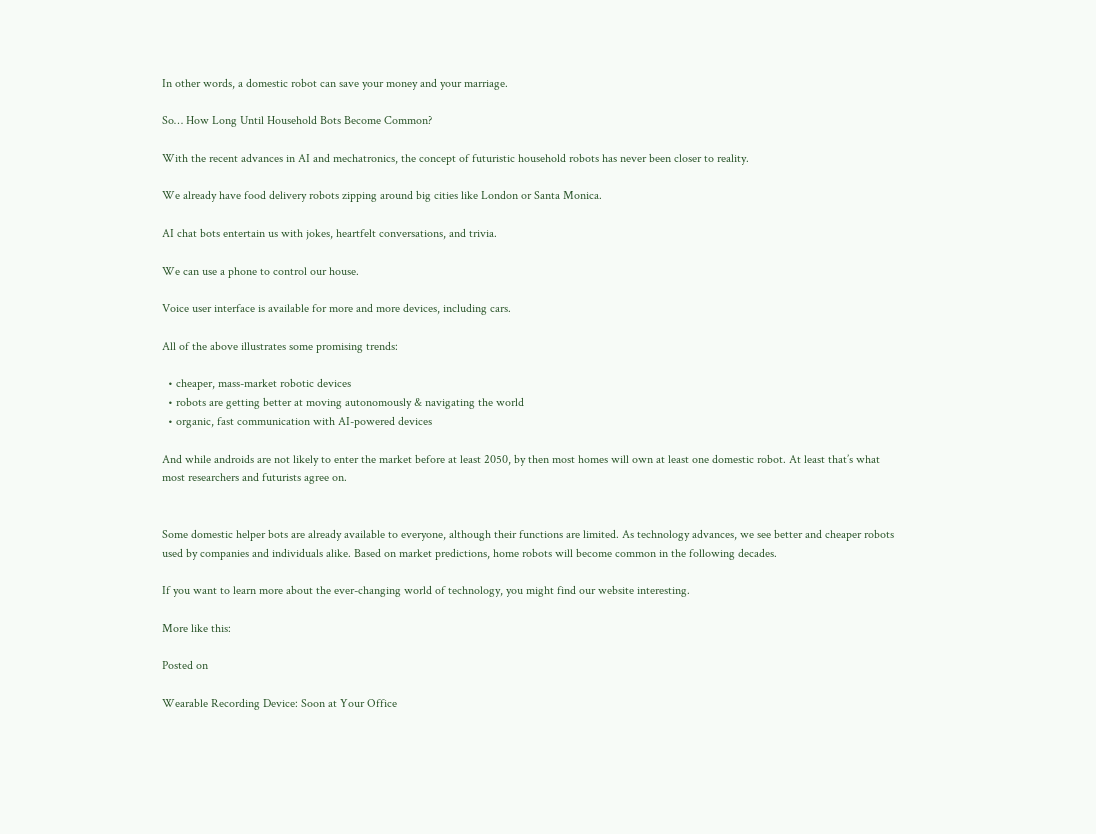In other words, a domestic robot can save your money and your marriage.

So… How Long Until Household Bots Become Common?

With the recent advances in AI and mechatronics, the concept of futuristic household robots has never been closer to reality.

We already have food delivery robots zipping around big cities like London or Santa Monica.

AI chat bots entertain us with jokes, heartfelt conversations, and trivia.

We can use a phone to control our house.

Voice user interface is available for more and more devices, including cars.

All of the above illustrates some promising trends:

  • cheaper, mass-market robotic devices
  • robots are getting better at moving autonomously & navigating the world
  • organic, fast communication with AI-powered devices

And while androids are not likely to enter the market before at least 2050, by then most homes will own at least one domestic robot. At least that’s what most researchers and futurists agree on.


Some domestic helper bots are already available to everyone, although their functions are limited. As technology advances, we see better and cheaper robots used by companies and individuals alike. Based on market predictions, home robots will become common in the following decades.

If you want to learn more about the ever-changing world of technology, you might find our website interesting.

More like this:

Posted on

Wearable Recording Device: Soon at Your Office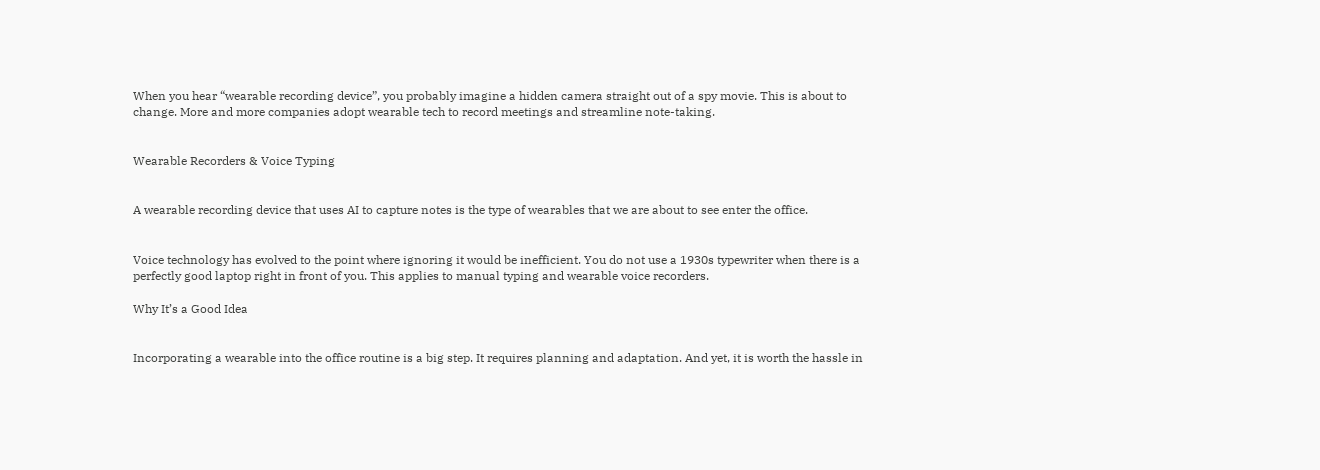When you hear “wearable recording device”, you probably imagine a hidden camera straight out of a spy movie. This is about to change. More and more companies adopt wearable tech to record meetings and streamline note-taking.


Wearable Recorders & Voice Typing


A wearable recording device that uses AI to capture notes is the type of wearables that we are about to see enter the office.


Voice technology has evolved to the point where ignoring it would be inefficient. You do not use a 1930s typewriter when there is a perfectly good laptop right in front of you. This applies to manual typing and wearable voice recorders.

Why It’s a Good Idea


Incorporating a wearable into the office routine is a big step. It requires planning and adaptation. And yet, it is worth the hassle in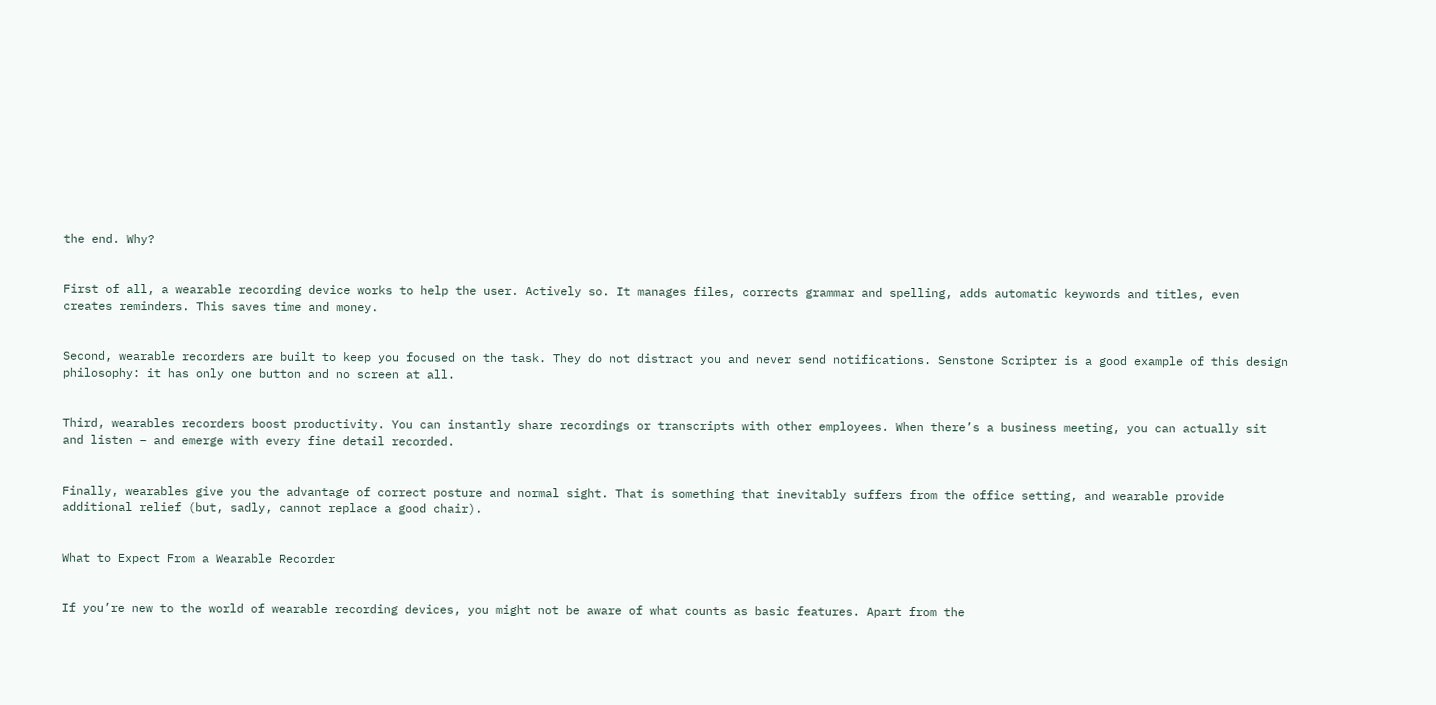the end. Why?


First of all, a wearable recording device works to help the user. Actively so. It manages files, corrects grammar and spelling, adds automatic keywords and titles, even creates reminders. This saves time and money.


Second, wearable recorders are built to keep you focused on the task. They do not distract you and never send notifications. Senstone Scripter is a good example of this design philosophy: it has only one button and no screen at all.


Third, wearables recorders boost productivity. You can instantly share recordings or transcripts with other employees. When there’s a business meeting, you can actually sit and listen – and emerge with every fine detail recorded.


Finally, wearables give you the advantage of correct posture and normal sight. That is something that inevitably suffers from the office setting, and wearable provide additional relief (but, sadly, cannot replace a good chair).


What to Expect From a Wearable Recorder


If you’re new to the world of wearable recording devices, you might not be aware of what counts as basic features. Apart from the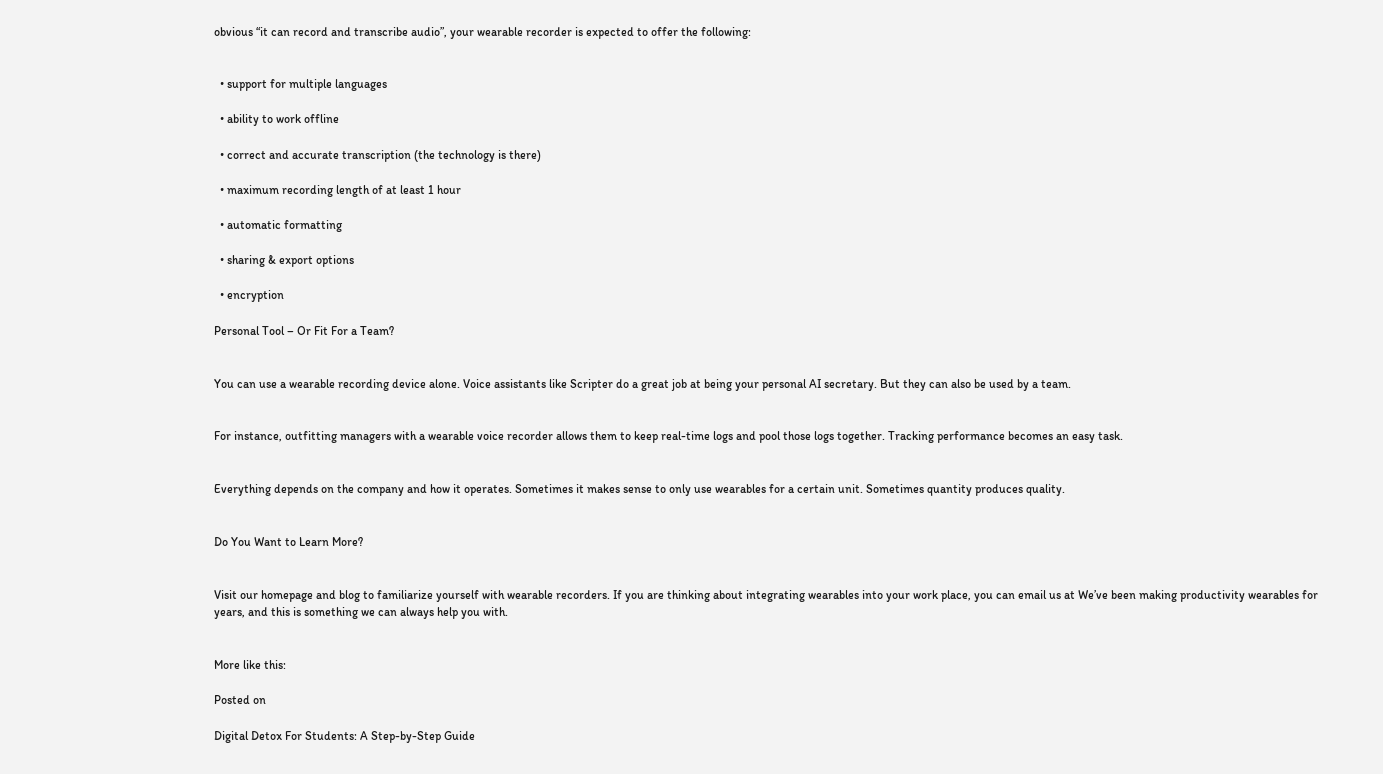obvious “it can record and transcribe audio”, your wearable recorder is expected to offer the following:


  • support for multiple languages

  • ability to work offline

  • correct and accurate transcription (the technology is there)

  • maximum recording length of at least 1 hour

  • automatic formatting

  • sharing & export options

  • encryption

Personal Tool – Or Fit For a Team?


You can use a wearable recording device alone. Voice assistants like Scripter do a great job at being your personal AI secretary. But they can also be used by a team.


For instance, outfitting managers with a wearable voice recorder allows them to keep real-time logs and pool those logs together. Tracking performance becomes an easy task.


Everything depends on the company and how it operates. Sometimes it makes sense to only use wearables for a certain unit. Sometimes quantity produces quality.


Do You Want to Learn More?


Visit our homepage and blog to familiarize yourself with wearable recorders. If you are thinking about integrating wearables into your work place, you can email us at We’ve been making productivity wearables for years, and this is something we can always help you with.


More like this:

Posted on

Digital Detox For Students: A Step-by-Step Guide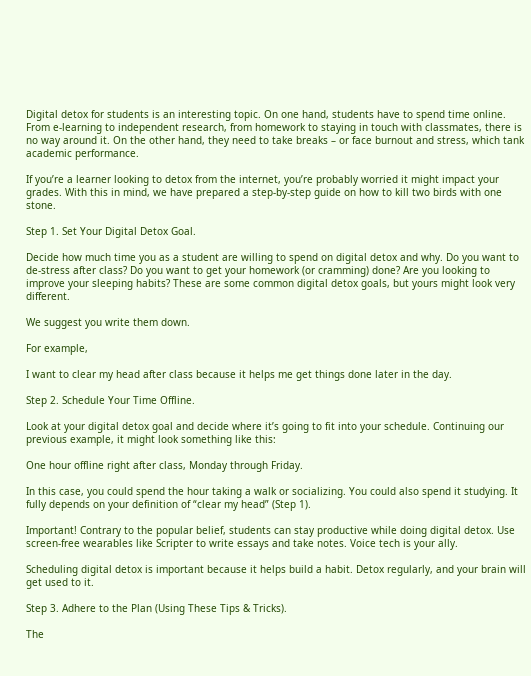Digital detox for students is an interesting topic. On one hand, students have to spend time online. From e-learning to independent research, from homework to staying in touch with classmates, there is no way around it. On the other hand, they need to take breaks – or face burnout and stress, which tank academic performance.

If you’re a learner looking to detox from the internet, you’re probably worried it might impact your grades. With this in mind, we have prepared a step-by-step guide on how to kill two birds with one stone.

Step 1. Set Your Digital Detox Goal.

Decide how much time you as a student are willing to spend on digital detox and why. Do you want to de-stress after class? Do you want to get your homework (or cramming) done? Are you looking to improve your sleeping habits? These are some common digital detox goals, but yours might look very different.

We suggest you write them down.

For example,

I want to clear my head after class because it helps me get things done later in the day.

Step 2. Schedule Your Time Offline.

Look at your digital detox goal and decide where it’s going to fit into your schedule. Continuing our previous example, it might look something like this:

One hour offline right after class, Monday through Friday.

In this case, you could spend the hour taking a walk or socializing. You could also spend it studying. It fully depends on your definition of “clear my head” (Step 1).

Important! Contrary to the popular belief, students can stay productive while doing digital detox. Use screen-free wearables like Scripter to write essays and take notes. Voice tech is your ally.

Scheduling digital detox is important because it helps build a habit. Detox regularly, and your brain will get used to it.

Step 3. Adhere to the Plan (Using These Tips & Tricks).

The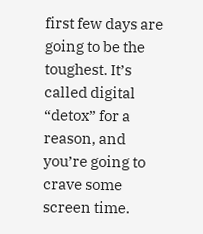first few days are going to be the toughest. It’s called digital “detox” for a reason, and you’re going to crave some screen time.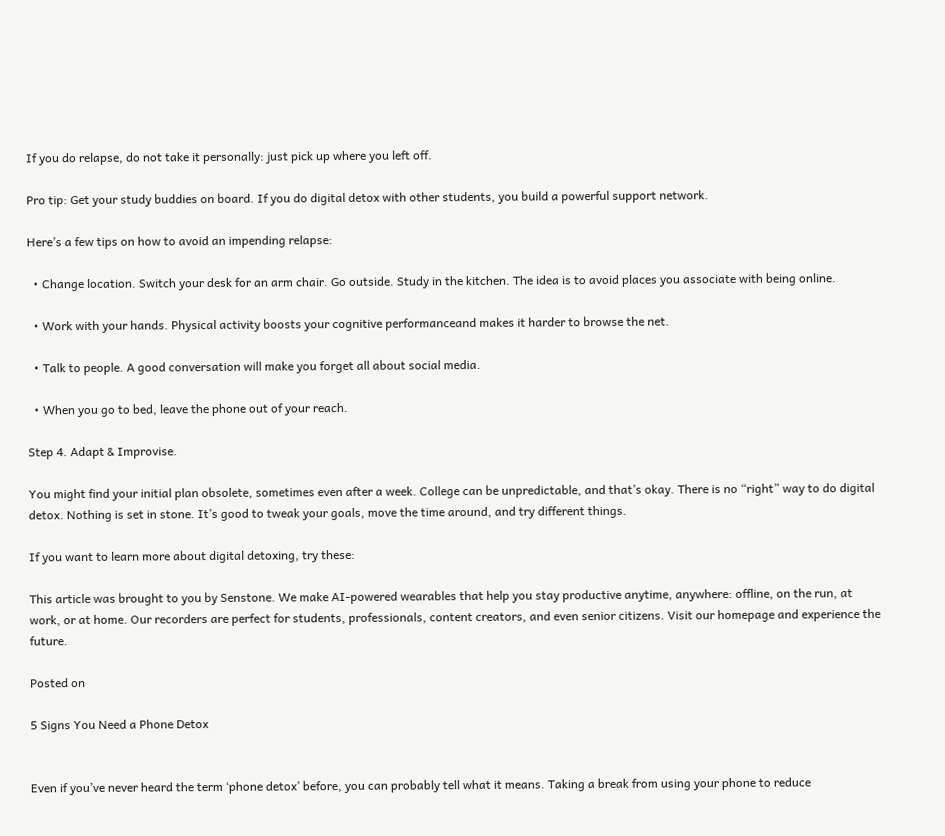If you do relapse, do not take it personally: just pick up where you left off.

Pro tip: Get your study buddies on board. If you do digital detox with other students, you build a powerful support network.

Here’s a few tips on how to avoid an impending relapse:

  • Change location. Switch your desk for an arm chair. Go outside. Study in the kitchen. The idea is to avoid places you associate with being online.

  • Work with your hands. Physical activity boosts your cognitive performanceand makes it harder to browse the net.

  • Talk to people. A good conversation will make you forget all about social media.

  • When you go to bed, leave the phone out of your reach.

Step 4. Adapt & Improvise.

You might find your initial plan obsolete, sometimes even after a week. College can be unpredictable, and that’s okay. There is no “right” way to do digital detox. Nothing is set in stone. It’s good to tweak your goals, move the time around, and try different things.

If you want to learn more about digital detoxing, try these:

This article was brought to you by Senstone. We make AI-powered wearables that help you stay productive anytime, anywhere: offline, on the run, at work, or at home. Our recorders are perfect for students, professionals, content creators, and even senior citizens. Visit our homepage and experience the future.

Posted on

5 Signs You Need a Phone Detox


Even if you’ve never heard the term ‘phone detox’ before, you can probably tell what it means. Taking a break from using your phone to reduce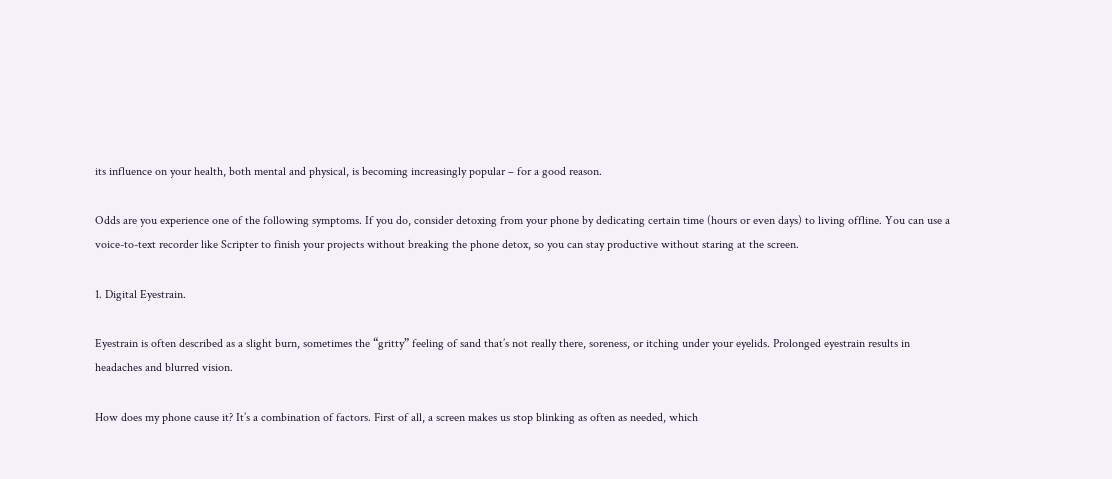its influence on your health, both mental and physical, is becoming increasingly popular – for a good reason.

Odds are you experience one of the following symptoms. If you do, consider detoxing from your phone by dedicating certain time (hours or even days) to living offline. You can use a voice-to-text recorder like Scripter to finish your projects without breaking the phone detox, so you can stay productive without staring at the screen.

1. Digital Eyestrain.

Eyestrain is often described as a slight burn, sometimes the “gritty” feeling of sand that’s not really there, soreness, or itching under your eyelids. Prolonged eyestrain results in headaches and blurred vision.

How does my phone cause it? It’s a combination of factors. First of all, a screen makes us stop blinking as often as needed, which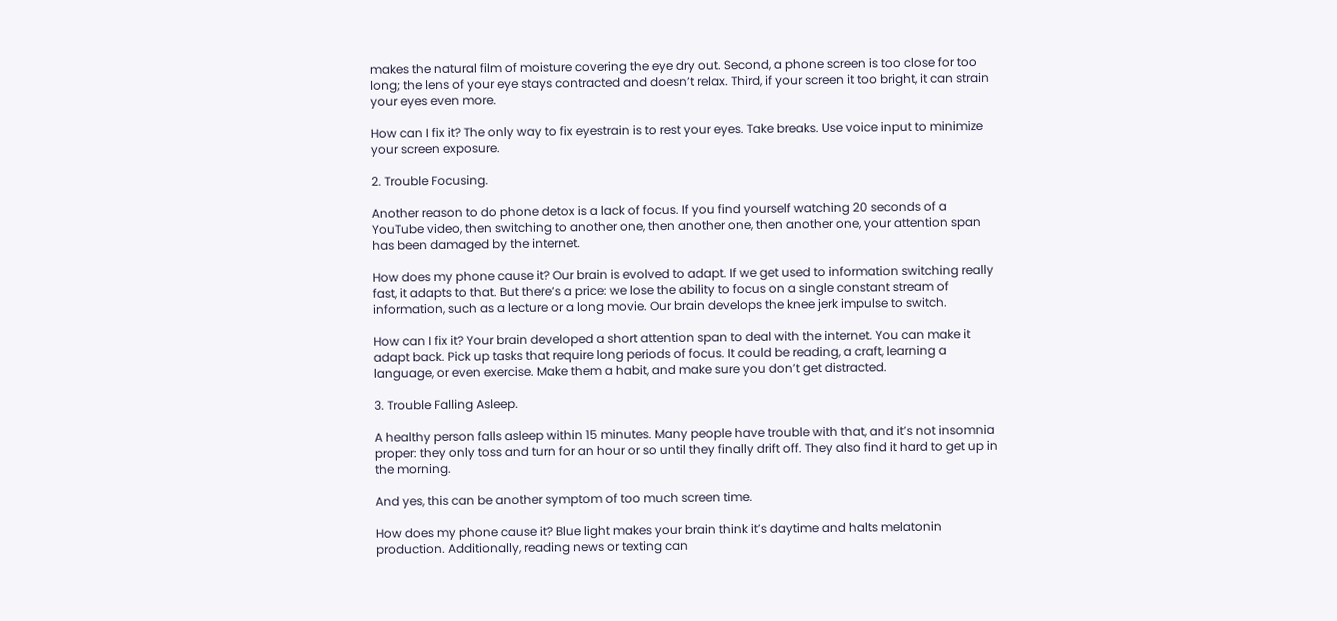makes the natural film of moisture covering the eye dry out. Second, a phone screen is too close for too long; the lens of your eye stays contracted and doesn’t relax. Third, if your screen it too bright, it can strain your eyes even more.

How can I fix it? The only way to fix eyestrain is to rest your eyes. Take breaks. Use voice input to minimize your screen exposure.

2. Trouble Focusing.

Another reason to do phone detox is a lack of focus. If you find yourself watching 20 seconds of a YouTube video, then switching to another one, then another one, then another one, your attention span has been damaged by the internet.

How does my phone cause it? Our brain is evolved to adapt. If we get used to information switching really fast, it adapts to that. But there’s a price: we lose the ability to focus on a single constant stream of information, such as a lecture or a long movie. Our brain develops the knee jerk impulse to switch.

How can I fix it? Your brain developed a short attention span to deal with the internet. You can make it adapt back. Pick up tasks that require long periods of focus. It could be reading, a craft, learning a language, or even exercise. Make them a habit, and make sure you don’t get distracted.

3. Trouble Falling Asleep.

A healthy person falls asleep within 15 minutes. Many people have trouble with that, and it’s not insomnia proper: they only toss and turn for an hour or so until they finally drift off. They also find it hard to get up in the morning.

And yes, this can be another symptom of too much screen time.

How does my phone cause it? Blue light makes your brain think it’s daytime and halts melatonin production. Additionally, reading news or texting can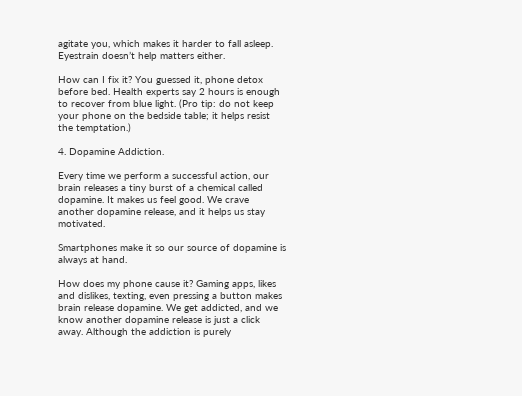agitate you, which makes it harder to fall asleep. Eyestrain doesn’t help matters either.

How can I fix it? You guessed it, phone detox before bed. Health experts say 2 hours is enough to recover from blue light. (Pro tip: do not keep your phone on the bedside table; it helps resist the temptation.)

4. Dopamine Addiction.

Every time we perform a successful action, our brain releases a tiny burst of a chemical called dopamine. It makes us feel good. We crave another dopamine release, and it helps us stay motivated.

Smartphones make it so our source of dopamine is always at hand.

How does my phone cause it? Gaming apps, likes and dislikes, texting, even pressing a button makes brain release dopamine. We get addicted, and we know another dopamine release is just a click away. Although the addiction is purely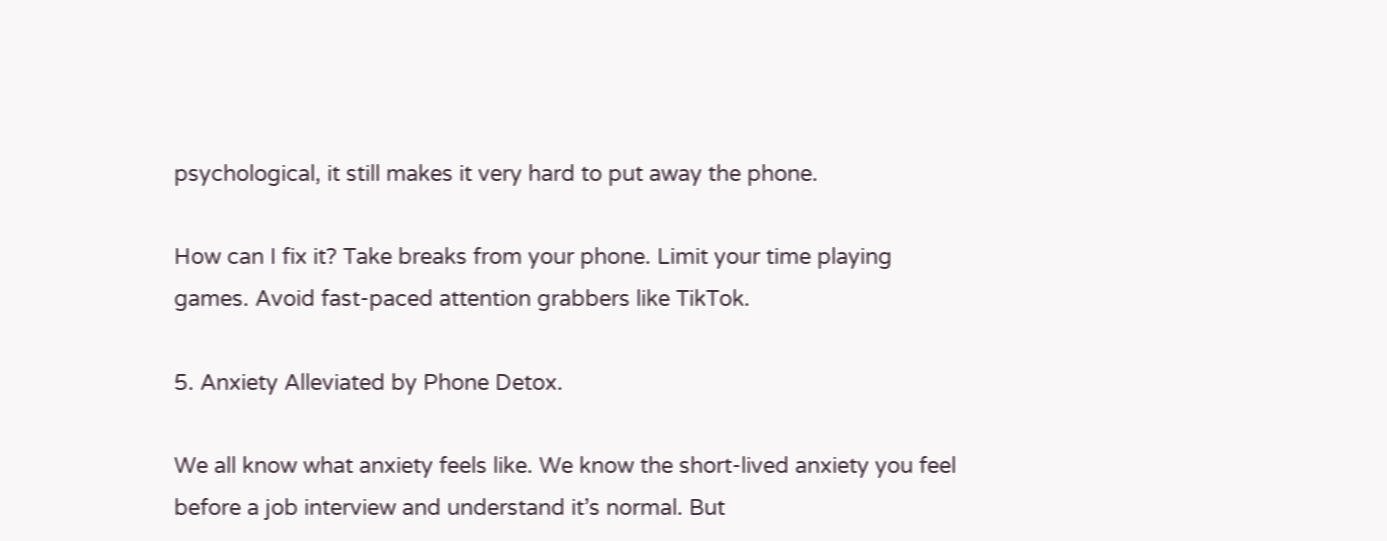psychological, it still makes it very hard to put away the phone.

How can I fix it? Take breaks from your phone. Limit your time playing games. Avoid fast-paced attention grabbers like TikTok.

5. Anxiety Alleviated by Phone Detox.

We all know what anxiety feels like. We know the short-lived anxiety you feel before a job interview and understand it’s normal. But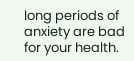long periods of anxiety are bad for your health.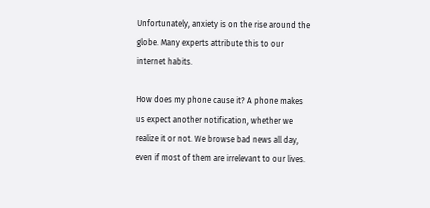Unfortunately, anxiety is on the rise around the globe. Many experts attribute this to our internet habits.

How does my phone cause it? A phone makes us expect another notification, whether we realize it or not. We browse bad news all day, even if most of them are irrelevant to our lives.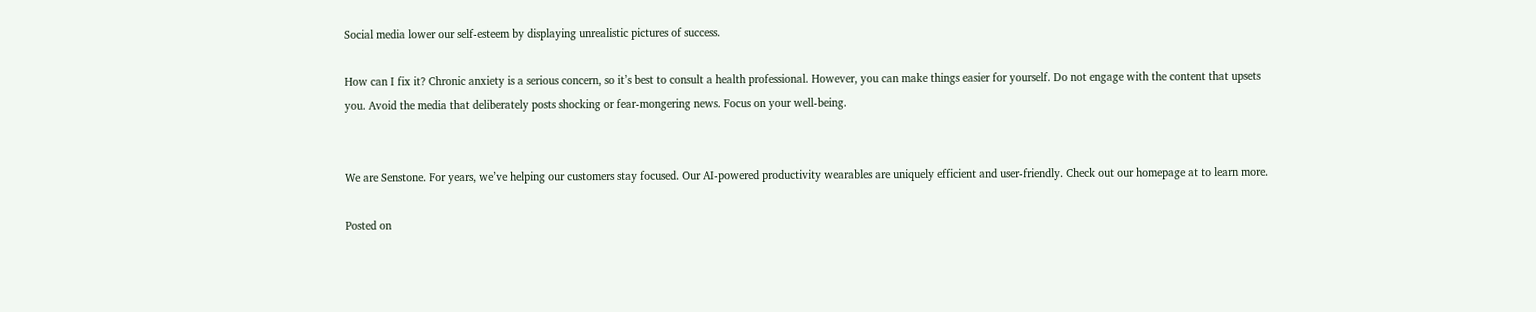Social media lower our self-esteem by displaying unrealistic pictures of success.

How can I fix it? Chronic anxiety is a serious concern, so it’s best to consult a health professional. However, you can make things easier for yourself. Do not engage with the content that upsets you. Avoid the media that deliberately posts shocking or fear-mongering news. Focus on your well-being.


We are Senstone. For years, we’ve helping our customers stay focused. Our AI-powered productivity wearables are uniquely efficient and user-friendly. Check out our homepage at to learn more.

Posted on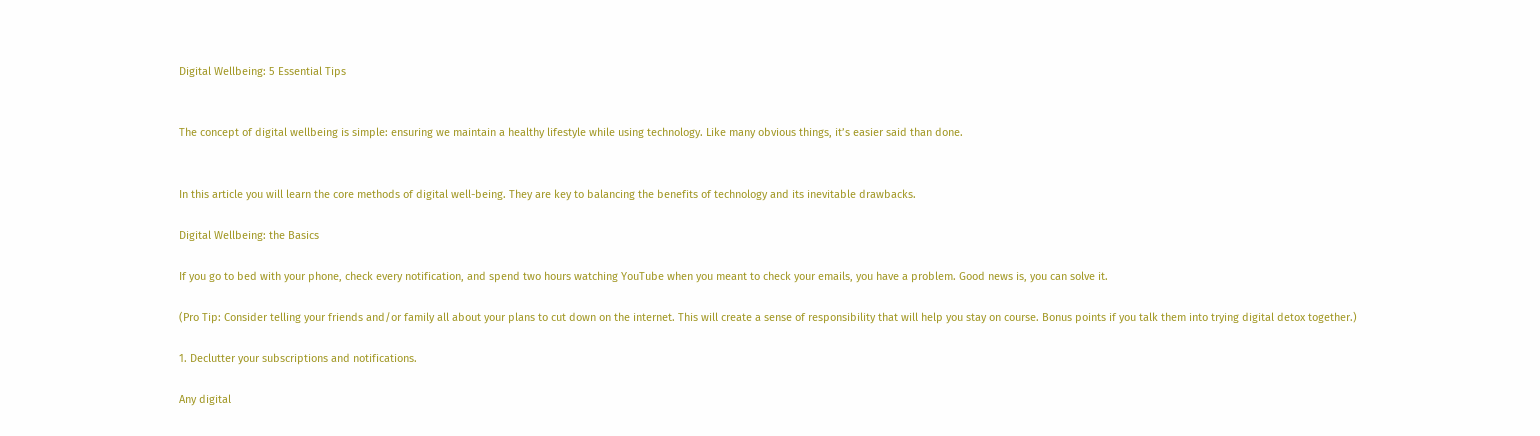Digital Wellbeing: 5 Essential Tips


The concept of digital wellbeing is simple: ensuring we maintain a healthy lifestyle while using technology. Like many obvious things, it’s easier said than done.


In this article you will learn the core methods of digital well-being. They are key to balancing the benefits of technology and its inevitable drawbacks.

Digital Wellbeing: the Basics

If you go to bed with your phone, check every notification, and spend two hours watching YouTube when you meant to check your emails, you have a problem. Good news is, you can solve it.

(Pro Tip: Consider telling your friends and/or family all about your plans to cut down on the internet. This will create a sense of responsibility that will help you stay on course. Bonus points if you talk them into trying digital detox together.)

1. Declutter your subscriptions and notifications.

Any digital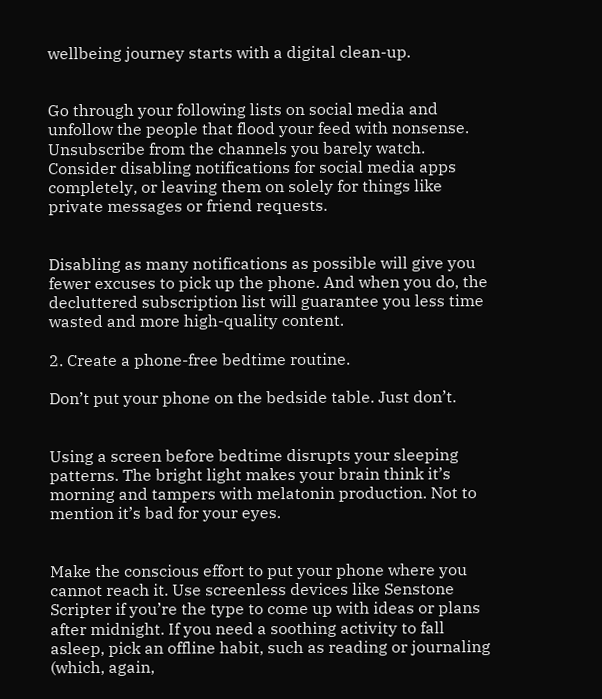wellbeing journey starts with a digital clean-up.


Go through your following lists on social media and unfollow the people that flood your feed with nonsense. Unsubscribe from the channels you barely watch. Consider disabling notifications for social media apps completely, or leaving them on solely for things like private messages or friend requests.


Disabling as many notifications as possible will give you fewer excuses to pick up the phone. And when you do, the decluttered subscription list will guarantee you less time wasted and more high-quality content.

2. Create a phone-free bedtime routine.

Don’t put your phone on the bedside table. Just don’t.


Using a screen before bedtime disrupts your sleeping patterns. The bright light makes your brain think it’s morning and tampers with melatonin production. Not to mention it’s bad for your eyes.


Make the conscious effort to put your phone where you cannot reach it. Use screenless devices like Senstone Scripter if you’re the type to come up with ideas or plans after midnight. If you need a soothing activity to fall asleep, pick an offline habit, such as reading or journaling (which, again,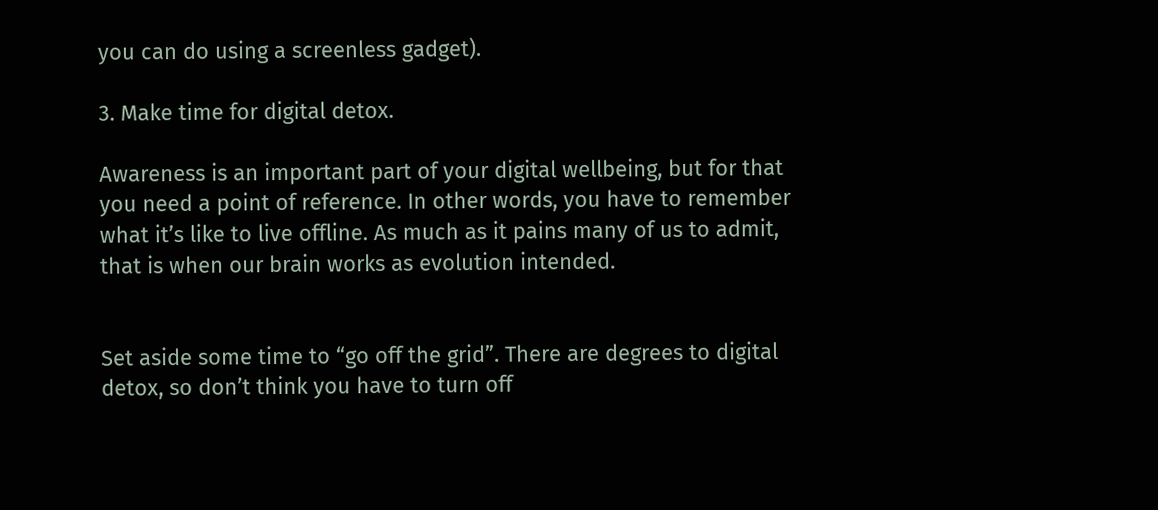you can do using a screenless gadget).

3. Make time for digital detox.

Awareness is an important part of your digital wellbeing, but for that you need a point of reference. In other words, you have to remember what it’s like to live offline. As much as it pains many of us to admit, that is when our brain works as evolution intended.


Set aside some time to “go off the grid”. There are degrees to digital detox, so don’t think you have to turn off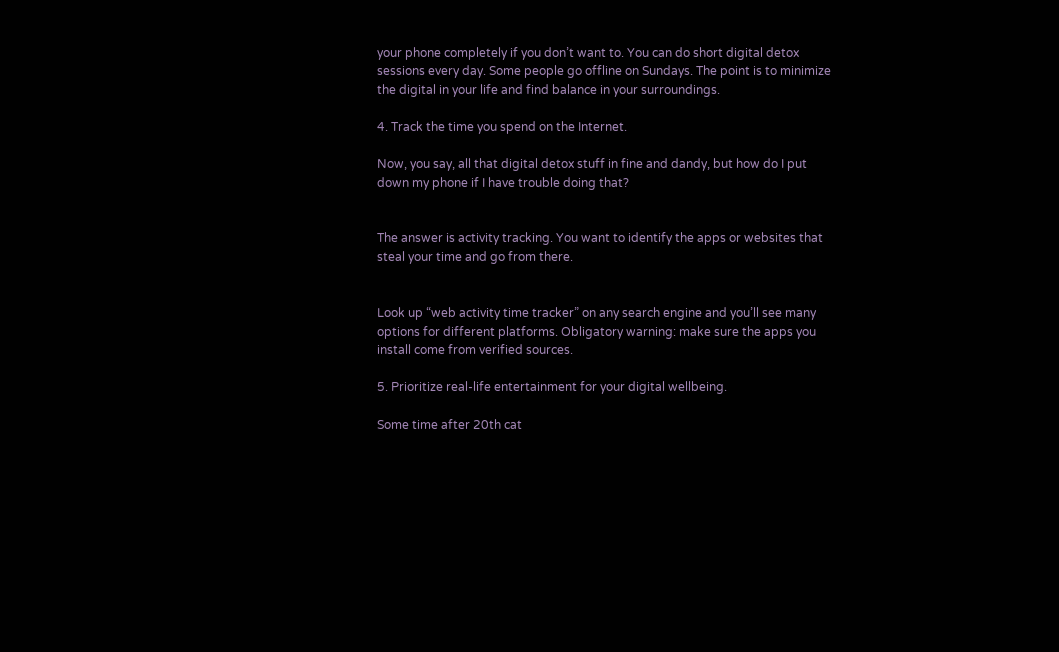your phone completely if you don’t want to. You can do short digital detox sessions every day. Some people go offline on Sundays. The point is to minimize the digital in your life and find balance in your surroundings.

4. Track the time you spend on the Internet.

Now, you say, all that digital detox stuff in fine and dandy, but how do I put down my phone if I have trouble doing that?


The answer is activity tracking. You want to identify the apps or websites that steal your time and go from there.


Look up “web activity time tracker” on any search engine and you’ll see many options for different platforms. Obligatory warning: make sure the apps you install come from verified sources.

5. Prioritize real-life entertainment for your digital wellbeing.

Some time after 20th cat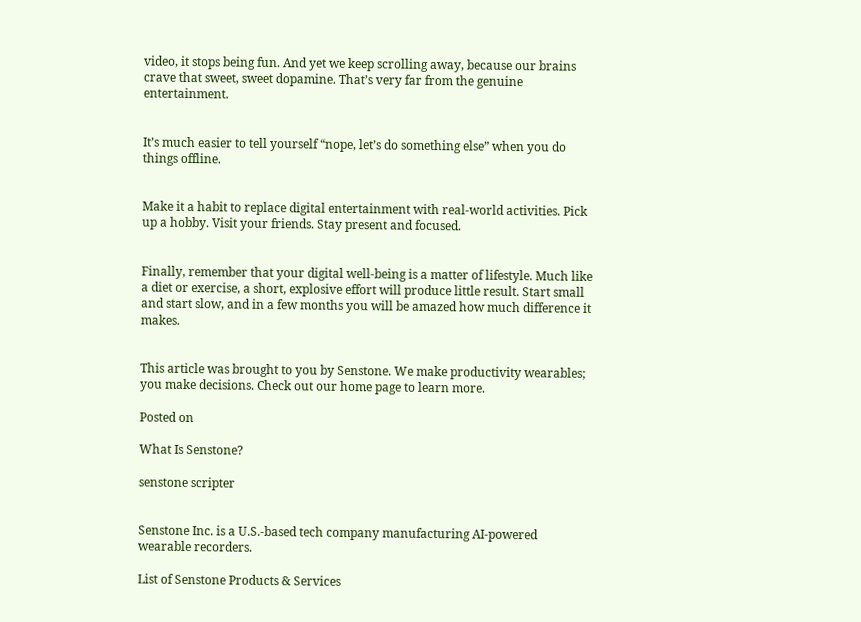video, it stops being fun. And yet we keep scrolling away, because our brains crave that sweet, sweet dopamine. That’s very far from the genuine entertainment.


It’s much easier to tell yourself “nope, let’s do something else” when you do things offline.


Make it a habit to replace digital entertainment with real-world activities. Pick up a hobby. Visit your friends. Stay present and focused.


Finally, remember that your digital well-being is a matter of lifestyle. Much like a diet or exercise, a short, explosive effort will produce little result. Start small and start slow, and in a few months you will be amazed how much difference it makes.


This article was brought to you by Senstone. We make productivity wearables; you make decisions. Check out our home page to learn more.

Posted on

What Is Senstone?

senstone scripter


Senstone Inc. is a U.S.-based tech company manufacturing AI-powered wearable recorders.

List of Senstone Products & Services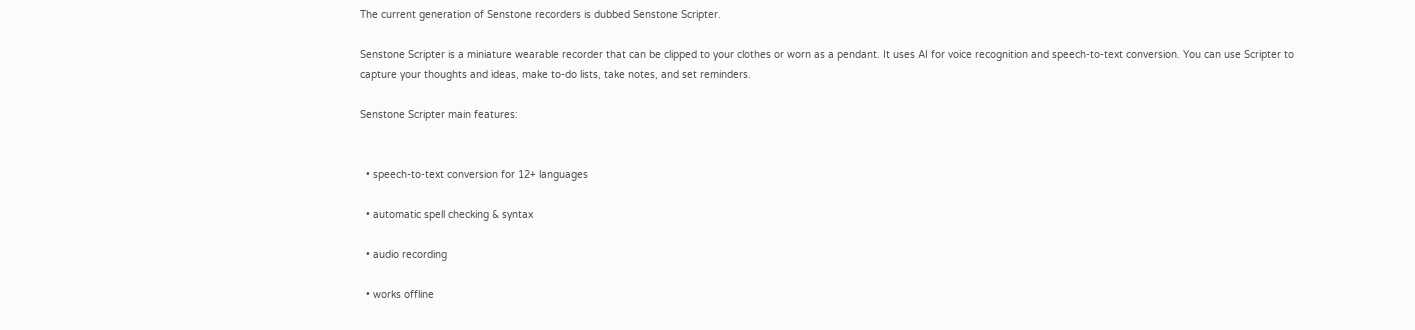The current generation of Senstone recorders is dubbed Senstone Scripter.

Senstone Scripter is a miniature wearable recorder that can be clipped to your clothes or worn as a pendant. It uses AI for voice recognition and speech-to-text conversion. You can use Scripter to capture your thoughts and ideas, make to-do lists, take notes, and set reminders.

Senstone Scripter main features:


  • speech-to-text conversion for 12+ languages

  • automatic spell checking & syntax

  • audio recording

  • works offline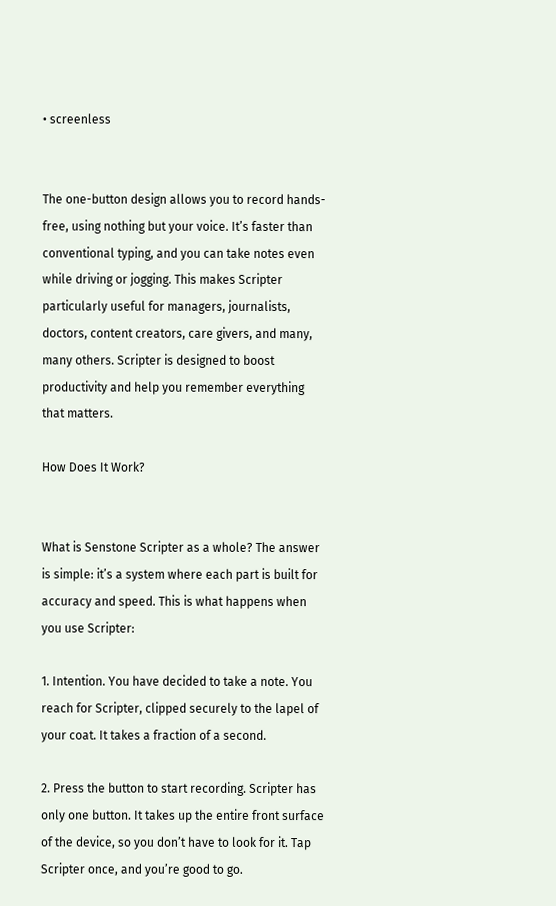• screenless


The one-button design allows you to record hands-free, using nothing but your voice. It’s faster than conventional typing, and you can take notes even while driving or jogging. This makes Scripter particularly useful for managers, journalists, doctors, content creators, care givers, and many, many others. Scripter is designed to boost productivity and help you remember everything that matters.

How Does It Work?


What is Senstone Scripter as a whole? The answer is simple: it’s a system where each part is built for accuracy and speed. This is what happens when you use Scripter:

1. Intention. You have decided to take a note. You reach for Scripter, clipped securely to the lapel of your coat. It takes a fraction of a second.

2. Press the button to start recording. Scripter has only one button. It takes up the entire front surface of the device, so you don’t have to look for it. Tap Scripter once, and you’re good to go.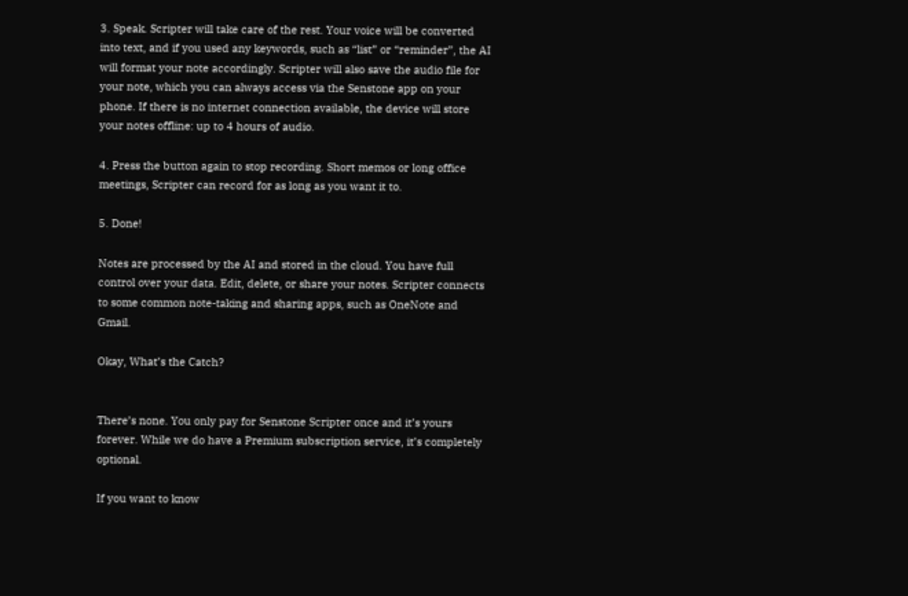3. Speak. Scripter will take care of the rest. Your voice will be converted into text, and if you used any keywords, such as “list” or “reminder”, the AI will format your note accordingly. Scripter will also save the audio file for your note, which you can always access via the Senstone app on your phone. If there is no internet connection available, the device will store your notes offline: up to 4 hours of audio.

4. Press the button again to stop recording. Short memos or long office meetings, Scripter can record for as long as you want it to.

5. Done!

Notes are processed by the AI and stored in the cloud. You have full control over your data. Edit, delete, or share your notes. Scripter connects to some common note-taking and sharing apps, such as OneNote and Gmail.

Okay, What’s the Catch?


There’s none. You only pay for Senstone Scripter once and it’s yours forever. While we do have a Premium subscription service, it’s completely optional.

If you want to know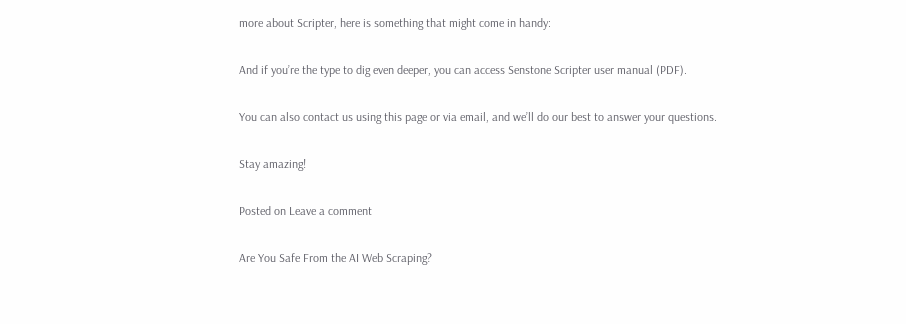more about Scripter, here is something that might come in handy:

And if you’re the type to dig even deeper, you can access Senstone Scripter user manual (PDF).

You can also contact us using this page or via email, and we’ll do our best to answer your questions.

Stay amazing!

Posted on Leave a comment

Are You Safe From the AI Web Scraping?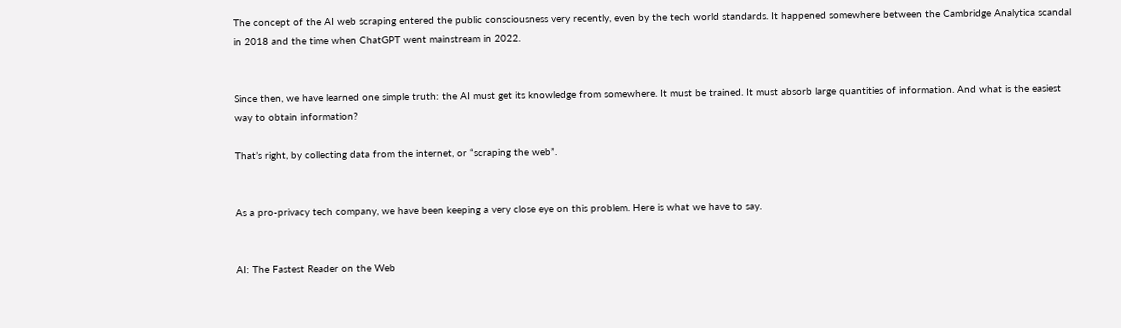The concept of the AI web scraping entered the public consciousness very recently, even by the tech world standards. It happened somewhere between the Cambridge Analytica scandal in 2018 and the time when ChatGPT went mainstream in 2022.


Since then, we have learned one simple truth: the AI must get its knowledge from somewhere. It must be trained. It must absorb large quantities of information. And what is the easiest way to obtain information?

That’s right, by collecting data from the internet, or “scraping the web”.


As a pro-privacy tech company, we have been keeping a very close eye on this problem. Here is what we have to say.


AI: The Fastest Reader on the Web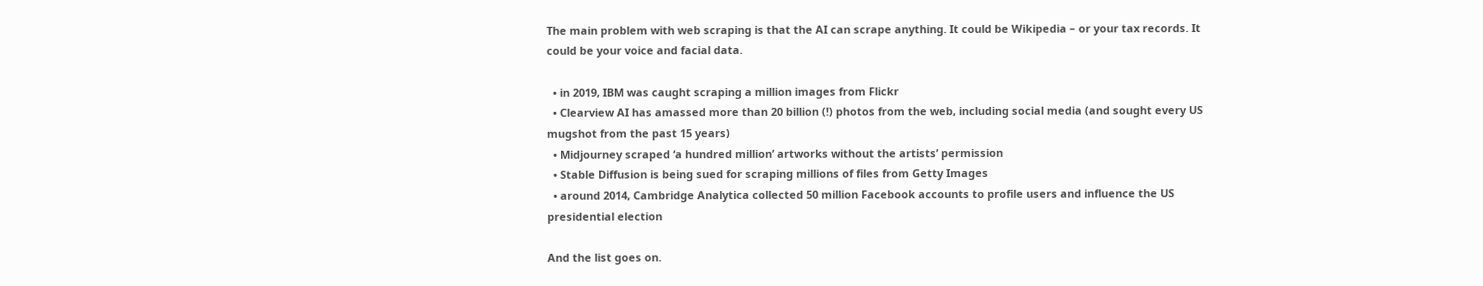The main problem with web scraping is that the AI can scrape anything. It could be Wikipedia – or your tax records. It could be your voice and facial data.

  • in 2019, IBM was caught scraping a million images from Flickr
  • Clearview AI has amassed more than 20 billion (!) photos from the web, including social media (and sought every US mugshot from the past 15 years)
  • Midjourney scraped ‘a hundred million’ artworks without the artists’ permission
  • Stable Diffusion is being sued for scraping millions of files from Getty Images
  • around 2014, Cambridge Analytica collected 50 million Facebook accounts to profile users and influence the US presidential election

And the list goes on.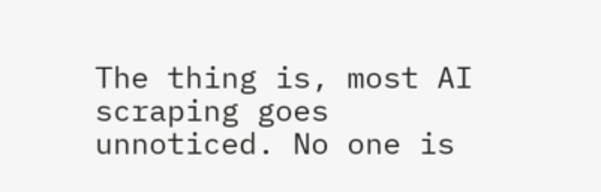The thing is, most AI scraping goes unnoticed. No one is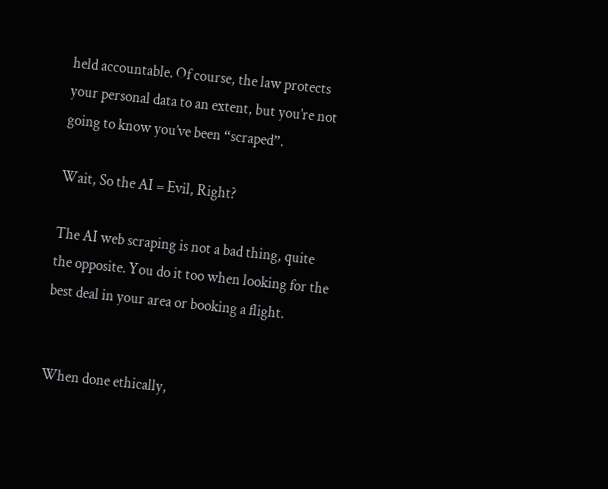held accountable. Of course, the law protects your personal data to an extent, but you’re not going to know you’ve been “scraped”.

Wait, So the AI = Evil, Right?

The AI web scraping is not a bad thing, quite the opposite. You do it too when looking for the best deal in your area or booking a flight.


When done ethically,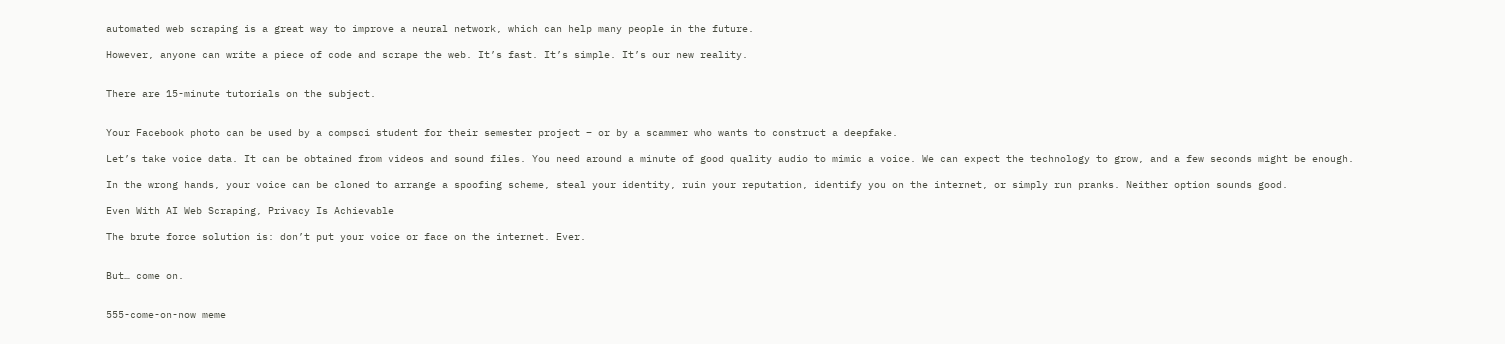automated web scraping is a great way to improve a neural network, which can help many people in the future.

However, anyone can write a piece of code and scrape the web. It’s fast. It’s simple. It’s our new reality.


There are 15-minute tutorials on the subject.


Your Facebook photo can be used by a compsci student for their semester project – or by a scammer who wants to construct a deepfake.

Let’s take voice data. It can be obtained from videos and sound files. You need around a minute of good quality audio to mimic a voice. We can expect the technology to grow, and a few seconds might be enough.

In the wrong hands, your voice can be cloned to arrange a spoofing scheme, steal your identity, ruin your reputation, identify you on the internet, or simply run pranks. Neither option sounds good.

Even With AI Web Scraping, Privacy Is Achievable

The brute force solution is: don’t put your voice or face on the internet. Ever.


But… come on.


555-come-on-now meme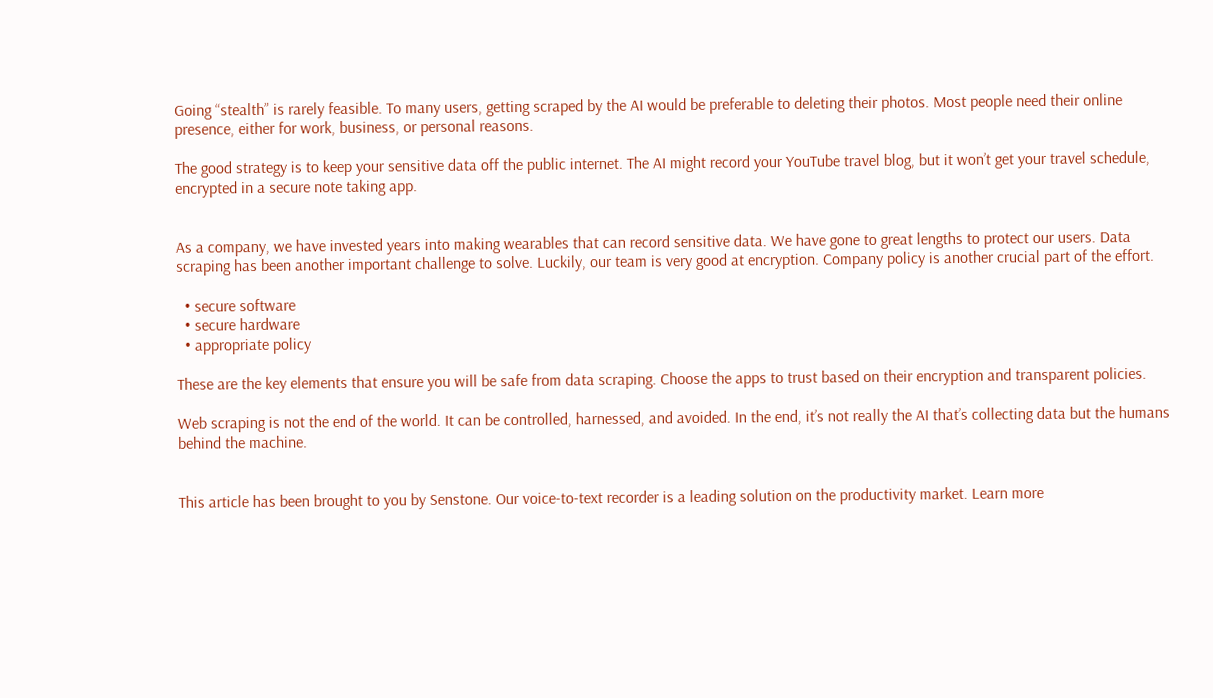Going “stealth” is rarely feasible. To many users, getting scraped by the AI would be preferable to deleting their photos. Most people need their online presence, either for work, business, or personal reasons.

The good strategy is to keep your sensitive data off the public internet. The AI might record your YouTube travel blog, but it won’t get your travel schedule, encrypted in a secure note taking app.


As a company, we have invested years into making wearables that can record sensitive data. We have gone to great lengths to protect our users. Data scraping has been another important challenge to solve. Luckily, our team is very good at encryption. Company policy is another crucial part of the effort.

  • secure software
  • secure hardware
  • appropriate policy

These are the key elements that ensure you will be safe from data scraping. Choose the apps to trust based on their encryption and transparent policies.

Web scraping is not the end of the world. It can be controlled, harnessed, and avoided. In the end, it’s not really the AI that’s collecting data but the humans behind the machine.


This article has been brought to you by Senstone. Our voice-to-text recorder is a leading solution on the productivity market. Learn more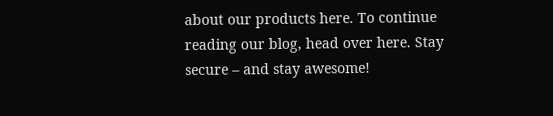about our products here. To continue reading our blog, head over here. Stay secure – and stay awesome!